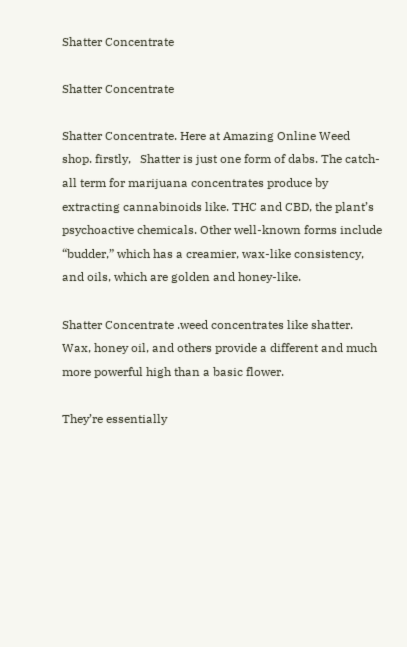Shatter Concentrate

Shatter Concentrate

Shatter Concentrate. Here at Amazing Online Weed shop. firstly,   Shatter is just one form of dabs. The catch-all term for marijuana concentrates produce by extracting cannabinoids like. THC and CBD, the plant’s psychoactive chemicals. Other well-known forms include “budder,” which has a creamier, wax-like consistency, and oils, which are golden and honey-like.

Shatter Concentrate .weed concentrates like shatter. Wax, honey oil, and others provide a different and much more powerful high than a basic flower.

They’re essentially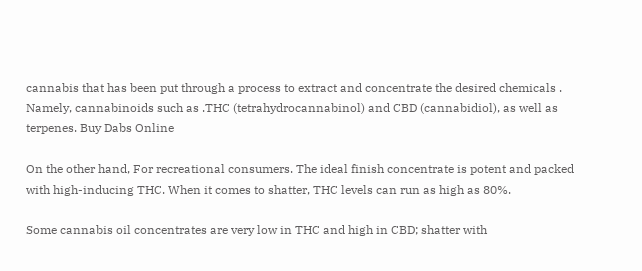cannabis that has been put through a process to extract and concentrate the desired chemicals . Namely, cannabinoids such as .THC (tetrahydrocannabinol) and CBD (cannabidiol), as well as terpenes. Buy Dabs Online

On the other hand, For recreational consumers. The ideal finish concentrate is potent and packed with high-inducing THC. When it comes to shatter, THC levels can run as high as 80%.

Some cannabis oil concentrates are very low in THC and high in CBD; shatter with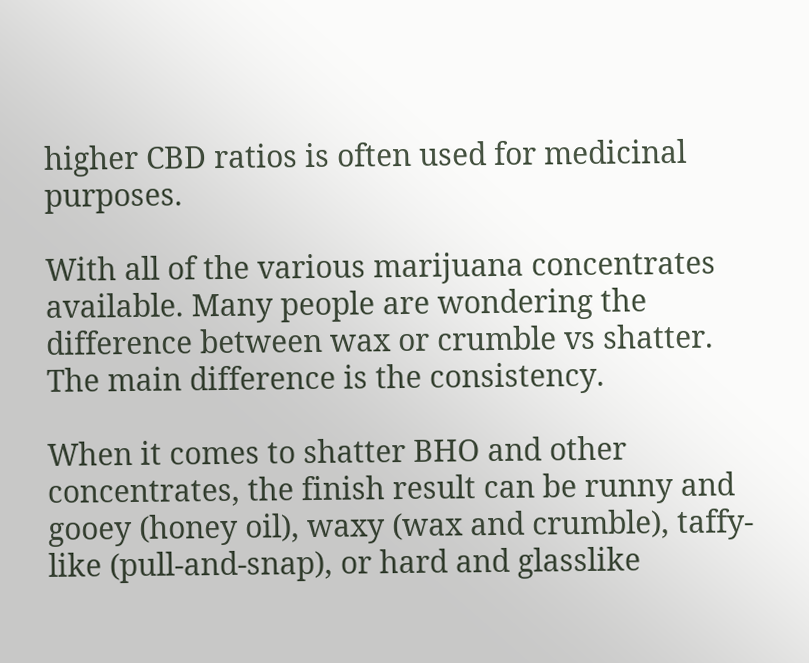higher CBD ratios is often used for medicinal purposes.

With all of the various marijuana concentrates available. Many people are wondering the difference between wax or crumble vs shatter. The main difference is the consistency.

When it comes to shatter BHO and other concentrates, the finish result can be runny and gooey (honey oil), waxy (wax and crumble), taffy-like (pull-and-snap), or hard and glasslike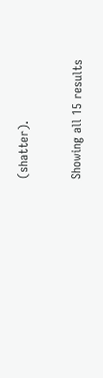(shatter).

Showing all 15 results